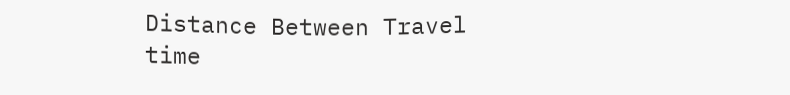Distance Between Travel time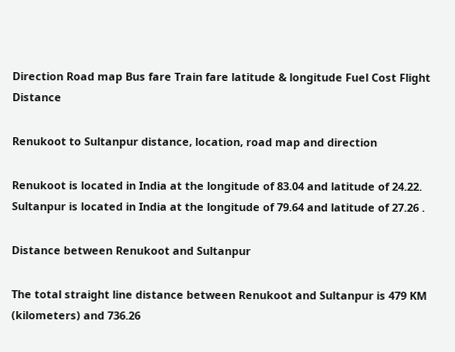Direction Road map Bus fare Train fare latitude & longitude Fuel Cost Flight Distance

Renukoot to Sultanpur distance, location, road map and direction

Renukoot is located in India at the longitude of 83.04 and latitude of 24.22. Sultanpur is located in India at the longitude of 79.64 and latitude of 27.26 .

Distance between Renukoot and Sultanpur

The total straight line distance between Renukoot and Sultanpur is 479 KM (kilometers) and 736.26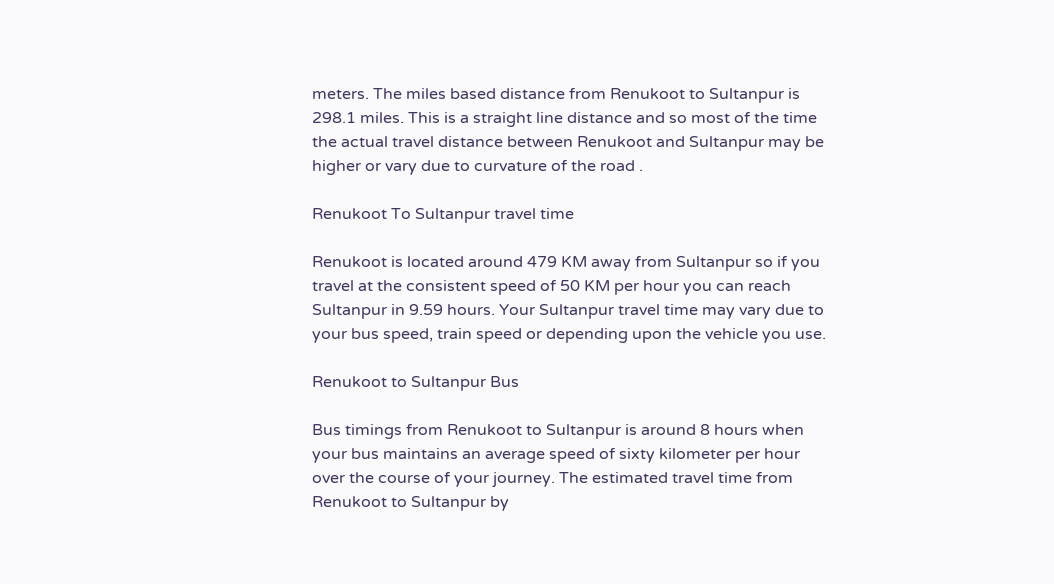meters. The miles based distance from Renukoot to Sultanpur is 298.1 miles. This is a straight line distance and so most of the time the actual travel distance between Renukoot and Sultanpur may be higher or vary due to curvature of the road .

Renukoot To Sultanpur travel time

Renukoot is located around 479 KM away from Sultanpur so if you travel at the consistent speed of 50 KM per hour you can reach Sultanpur in 9.59 hours. Your Sultanpur travel time may vary due to your bus speed, train speed or depending upon the vehicle you use.

Renukoot to Sultanpur Bus

Bus timings from Renukoot to Sultanpur is around 8 hours when your bus maintains an average speed of sixty kilometer per hour over the course of your journey. The estimated travel time from Renukoot to Sultanpur by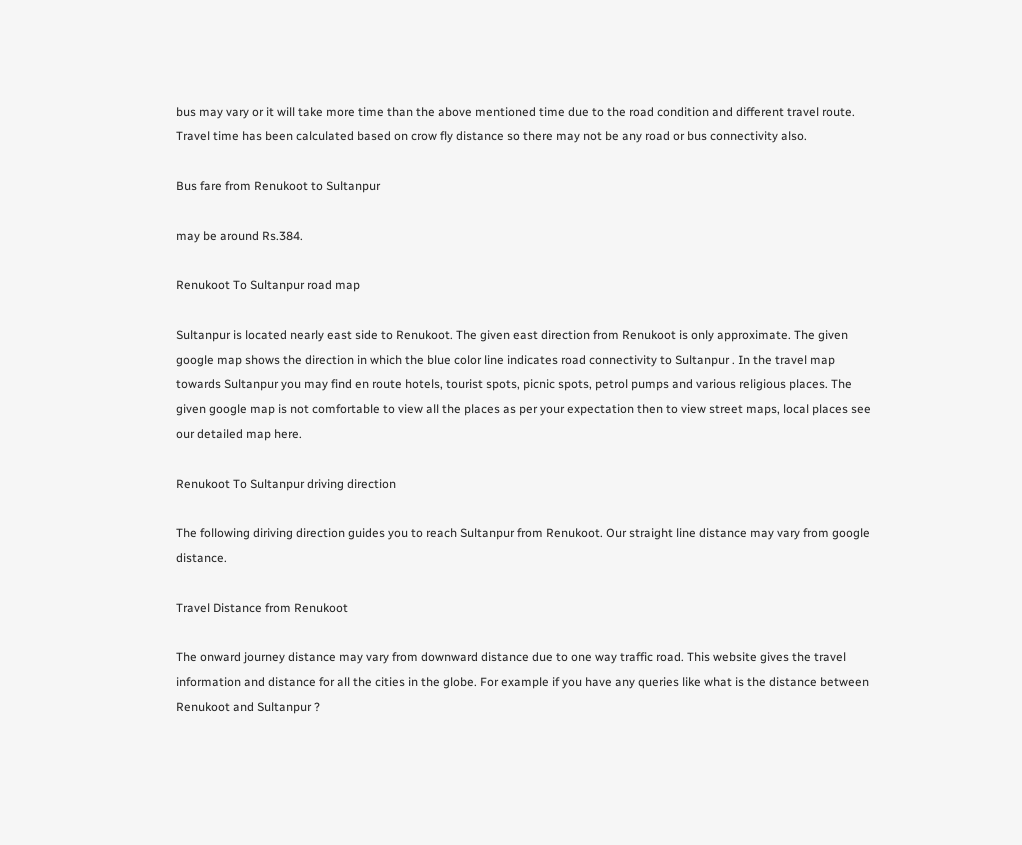bus may vary or it will take more time than the above mentioned time due to the road condition and different travel route. Travel time has been calculated based on crow fly distance so there may not be any road or bus connectivity also.

Bus fare from Renukoot to Sultanpur

may be around Rs.384.

Renukoot To Sultanpur road map

Sultanpur is located nearly east side to Renukoot. The given east direction from Renukoot is only approximate. The given google map shows the direction in which the blue color line indicates road connectivity to Sultanpur . In the travel map towards Sultanpur you may find en route hotels, tourist spots, picnic spots, petrol pumps and various religious places. The given google map is not comfortable to view all the places as per your expectation then to view street maps, local places see our detailed map here.

Renukoot To Sultanpur driving direction

The following diriving direction guides you to reach Sultanpur from Renukoot. Our straight line distance may vary from google distance.

Travel Distance from Renukoot

The onward journey distance may vary from downward distance due to one way traffic road. This website gives the travel information and distance for all the cities in the globe. For example if you have any queries like what is the distance between Renukoot and Sultanpur ?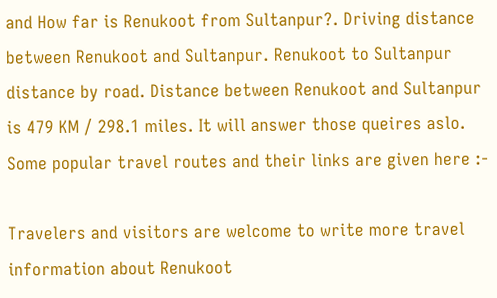and How far is Renukoot from Sultanpur?. Driving distance between Renukoot and Sultanpur. Renukoot to Sultanpur distance by road. Distance between Renukoot and Sultanpur is 479 KM / 298.1 miles. It will answer those queires aslo. Some popular travel routes and their links are given here :-

Travelers and visitors are welcome to write more travel information about Renukoot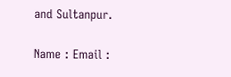and Sultanpur.

Name : Email :